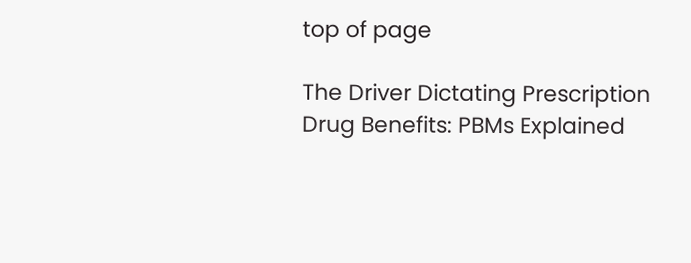top of page

The Driver Dictating Prescription Drug Benefits: PBMs Explained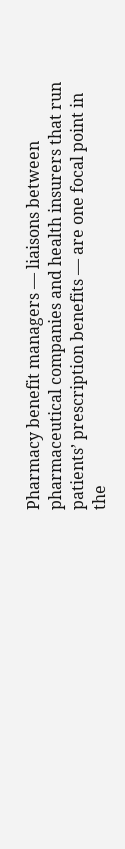Pharmacy benefit managers — liaisons between pharmaceutical companies and health insurers that run patients’ prescription benefits — are one focal point in the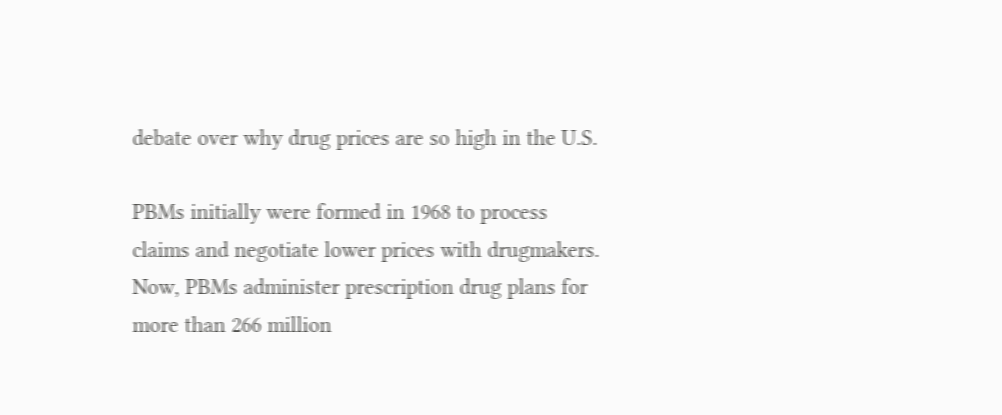debate over why drug prices are so high in the U.S.

PBMs initially were formed in 1968 to process claims and negotiate lower prices with drugmakers. Now, PBMs administer prescription drug plans for more than 266 million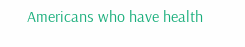Americans who have health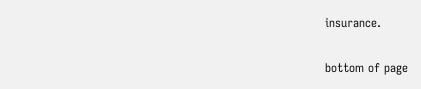insurance.


bottom of page